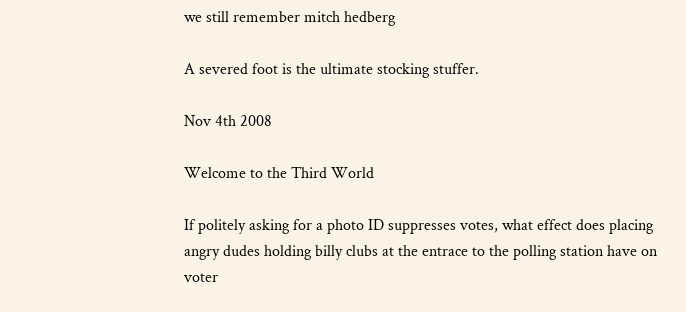we still remember mitch hedberg

A severed foot is the ultimate stocking stuffer.

Nov 4th 2008

Welcome to the Third World

If politely asking for a photo ID suppresses votes, what effect does placing angry dudes holding billy clubs at the entrace to the polling station have on voter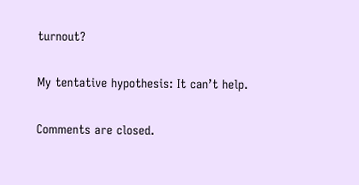turnout?

My tentative hypothesis: It can’t help.

Comments are closed.